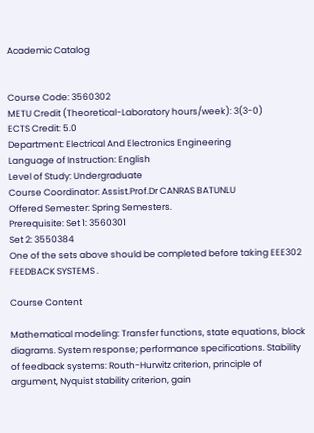Academic Catalog


Course Code: 3560302
METU Credit (Theoretical-Laboratory hours/week): 3(3-0)
ECTS Credit: 5.0
Department: Electrical And Electronics Engineering
Language of Instruction: English
Level of Study: Undergraduate
Course Coordinator: Assist.Prof.Dr CANRAS BATUNLU
Offered Semester: Spring Semesters.
Prerequisite: Set 1: 3560301
Set 2: 3550384
One of the sets above should be completed before taking EEE302 FEEDBACK SYSTEMS .

Course Content

Mathematical modeling: Transfer functions, state equations, block diagrams. System response; performance specifications. Stability of feedback systems: Routh-Hurwitz criterion, principle of argument, Nyquist stability criterion, gain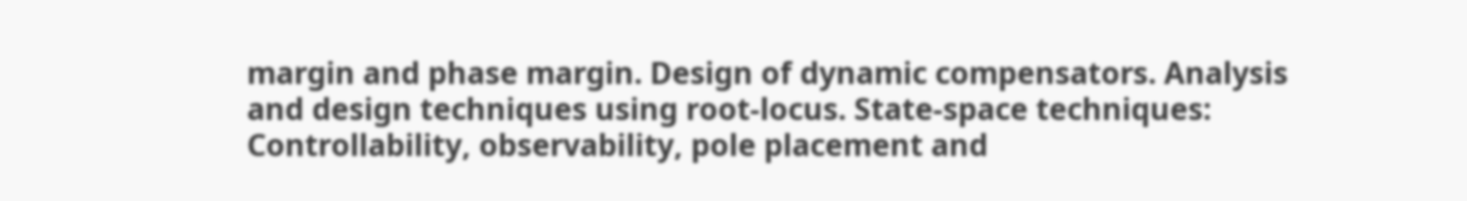margin and phase margin. Design of dynamic compensators. Analysis and design techniques using root-locus. State-space techniques: Controllability, observability, pole placement and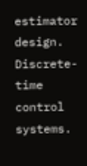estimator design. Discrete-time control systems.